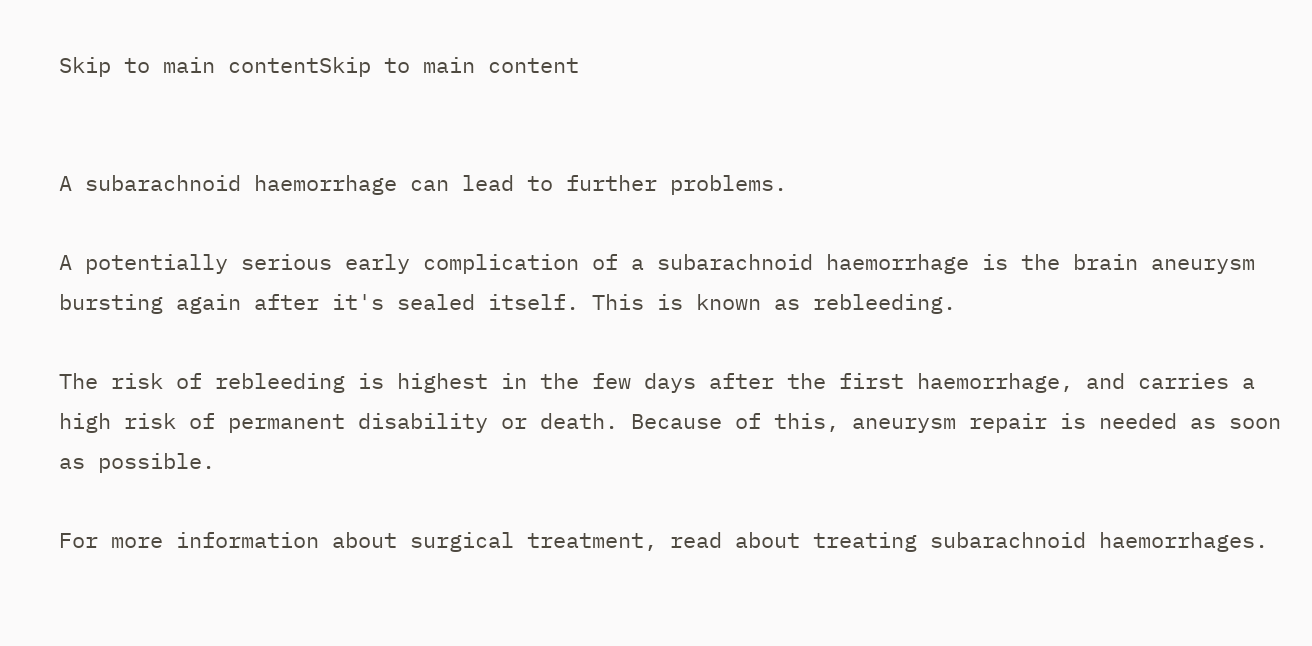Skip to main contentSkip to main content


A subarachnoid haemorrhage can lead to further problems.

A potentially serious early complication of a subarachnoid haemorrhage is the brain aneurysm bursting again after it's sealed itself. This is known as rebleeding.

The risk of rebleeding is highest in the few days after the first haemorrhage, and carries a high risk of permanent disability or death. Because of this, aneurysm repair is needed as soon as possible.

For more information about surgical treatment, read about treating subarachnoid haemorrhages.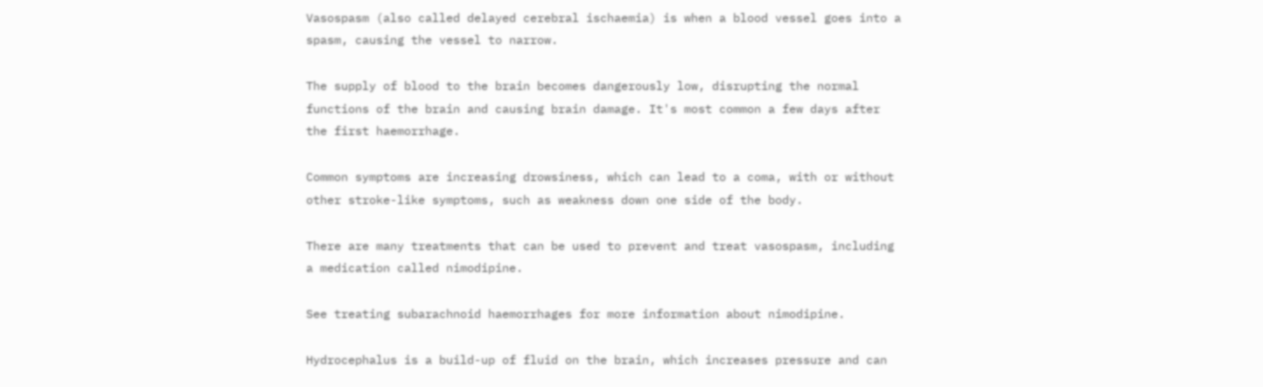Vasospasm (also called delayed cerebral ischaemia) is when a blood vessel goes into a spasm, causing the vessel to narrow.

The supply of blood to the brain becomes dangerously low, disrupting the normal functions of the brain and causing brain damage. It's most common a few days after the first haemorrhage.

Common symptoms are increasing drowsiness, which can lead to a coma, with or without other stroke-like symptoms, such as weakness down one side of the body.

There are many treatments that can be used to prevent and treat vasospasm, including a medication called nimodipine.

See treating subarachnoid haemorrhages for more information about nimodipine.

Hydrocephalus is a build-up of fluid on the brain, which increases pressure and can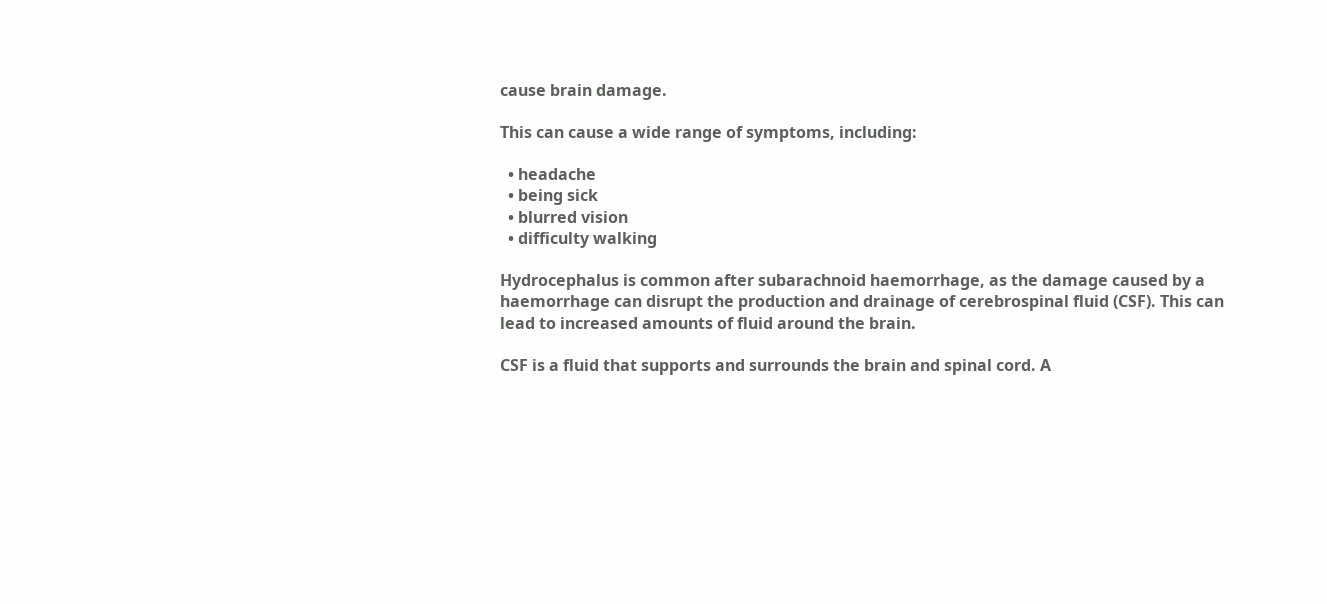cause brain damage.

This can cause a wide range of symptoms, including:

  • headache
  • being sick
  • blurred vision
  • difficulty walking

Hydrocephalus is common after subarachnoid haemorrhage, as the damage caused by a haemorrhage can disrupt the production and drainage of cerebrospinal fluid (CSF). This can lead to increased amounts of fluid around the brain.

CSF is a fluid that supports and surrounds the brain and spinal cord. A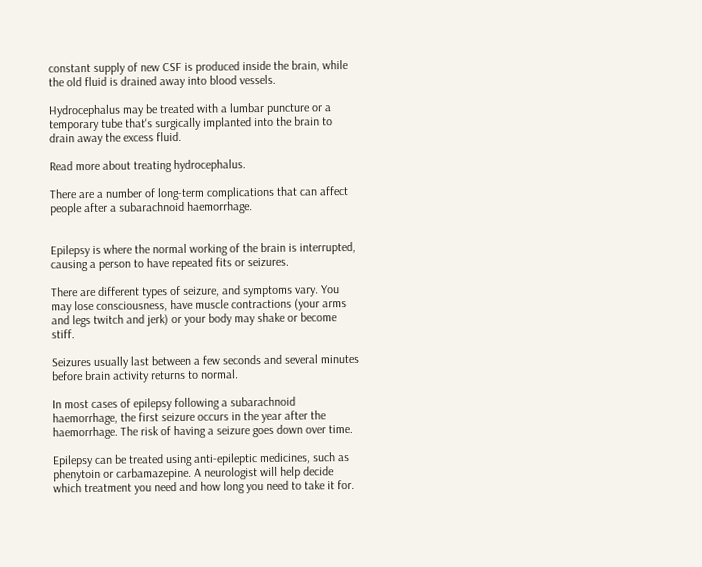constant supply of new CSF is produced inside the brain, while the old fluid is drained away into blood vessels.

Hydrocephalus may be treated with a lumbar puncture or a temporary tube that's surgically implanted into the brain to drain away the excess fluid.

Read more about treating hydrocephalus.

There are a number of long-term complications that can affect people after a subarachnoid haemorrhage.


Epilepsy is where the normal working of the brain is interrupted, causing a person to have repeated fits or seizures.

There are different types of seizure, and symptoms vary. You may lose consciousness, have muscle contractions (your arms and legs twitch and jerk) or your body may shake or become stiff.

Seizures usually last between a few seconds and several minutes before brain activity returns to normal.

In most cases of epilepsy following a subarachnoid haemorrhage, the first seizure occurs in the year after the haemorrhage. The risk of having a seizure goes down over time.

Epilepsy can be treated using anti-epileptic medicines, such as phenytoin or carbamazepine. A neurologist will help decide which treatment you need and how long you need to take it for.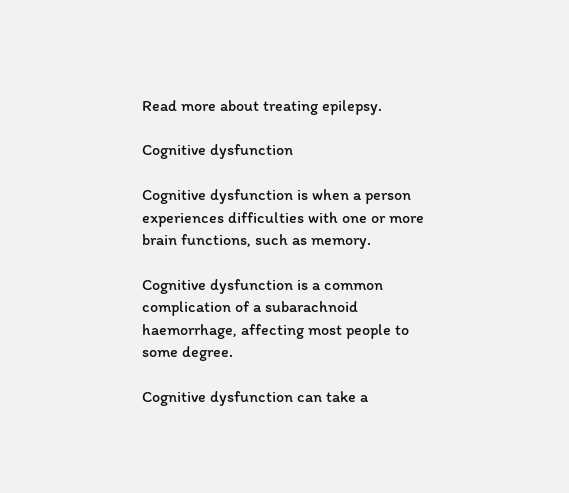Read more about treating epilepsy.

Cognitive dysfunction

Cognitive dysfunction is when a person experiences difficulties with one or more brain functions, such as memory.

Cognitive dysfunction is a common complication of a subarachnoid haemorrhage, affecting most people to some degree.

Cognitive dysfunction can take a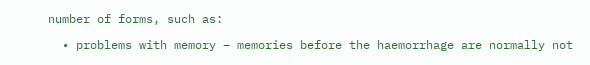number of forms, such as:

  • problems with memory – memories before the haemorrhage are normally not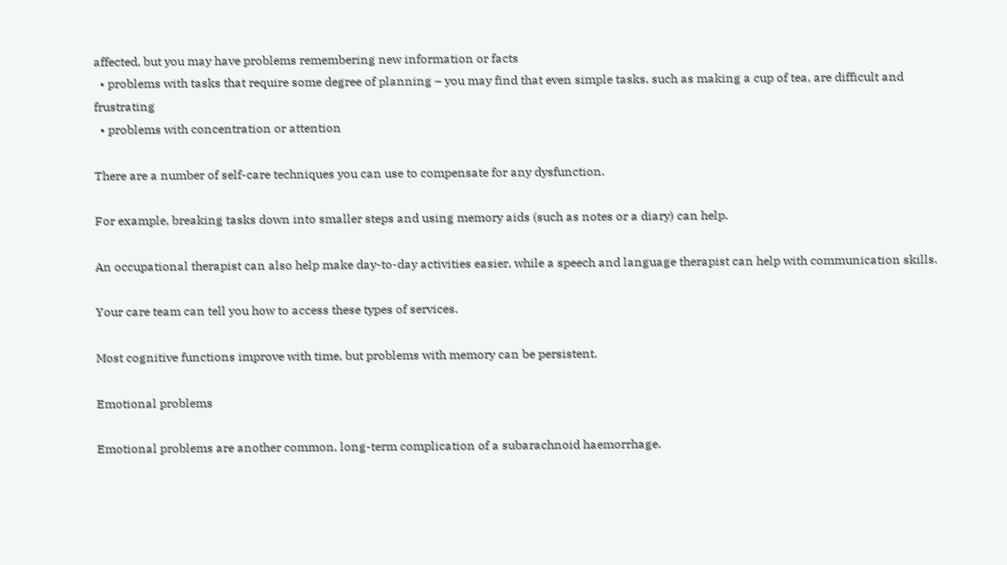affected, but you may have problems remembering new information or facts
  • problems with tasks that require some degree of planning – you may find that even simple tasks, such as making a cup of tea, are difficult and frustrating
  • problems with concentration or attention

There are a number of self-care techniques you can use to compensate for any dysfunction.

For example, breaking tasks down into smaller steps and using memory aids (such as notes or a diary) can help.

An occupational therapist can also help make day-to-day activities easier, while a speech and language therapist can help with communication skills.

Your care team can tell you how to access these types of services.

Most cognitive functions improve with time, but problems with memory can be persistent.

Emotional problems

Emotional problems are another common, long-term complication of a subarachnoid haemorrhage.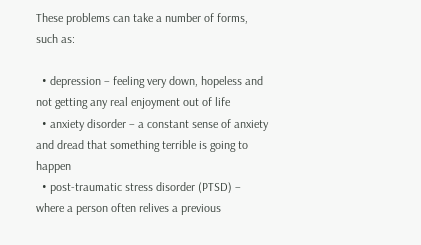These problems can take a number of forms, such as:

  • depression – feeling very down, hopeless and not getting any real enjoyment out of life
  • anxiety disorder – a constant sense of anxiety and dread that something terrible is going to happen
  • post-traumatic stress disorder (PTSD) – where a person often relives a previous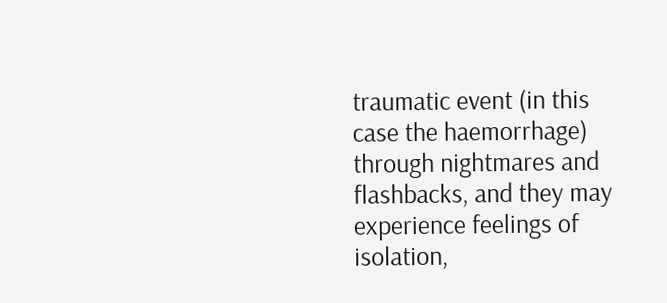traumatic event (in this case the haemorrhage) through nightmares and flashbacks, and they may experience feelings of isolation,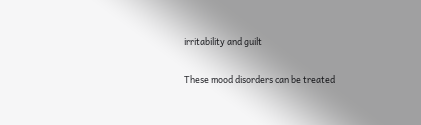irritability and guilt

These mood disorders can be treated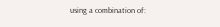using a combination of: